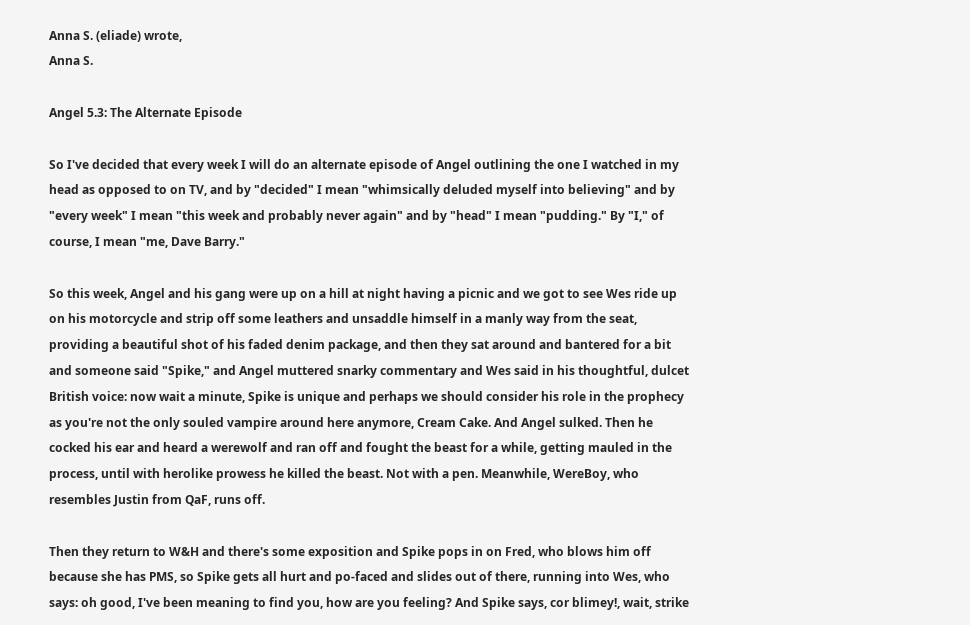Anna S. (eliade) wrote,
Anna S.

Angel 5.3: The Alternate Episode

So I've decided that every week I will do an alternate episode of Angel outlining the one I watched in my head as opposed to on TV, and by "decided" I mean "whimsically deluded myself into believing" and by "every week" I mean "this week and probably never again" and by "head" I mean "pudding." By "I," of course, I mean "me, Dave Barry."

So this week, Angel and his gang were up on a hill at night having a picnic and we got to see Wes ride up on his motorcycle and strip off some leathers and unsaddle himself in a manly way from the seat, providing a beautiful shot of his faded denim package, and then they sat around and bantered for a bit and someone said "Spike," and Angel muttered snarky commentary and Wes said in his thoughtful, dulcet British voice: now wait a minute, Spike is unique and perhaps we should consider his role in the prophecy as you're not the only souled vampire around here anymore, Cream Cake. And Angel sulked. Then he cocked his ear and heard a werewolf and ran off and fought the beast for a while, getting mauled in the process, until with herolike prowess he killed the beast. Not with a pen. Meanwhile, WereBoy, who resembles Justin from QaF, runs off.

Then they return to W&H and there's some exposition and Spike pops in on Fred, who blows him off because she has PMS, so Spike gets all hurt and po-faced and slides out of there, running into Wes, who says: oh good, I've been meaning to find you, how are you feeling? And Spike says, cor blimey!, wait, strike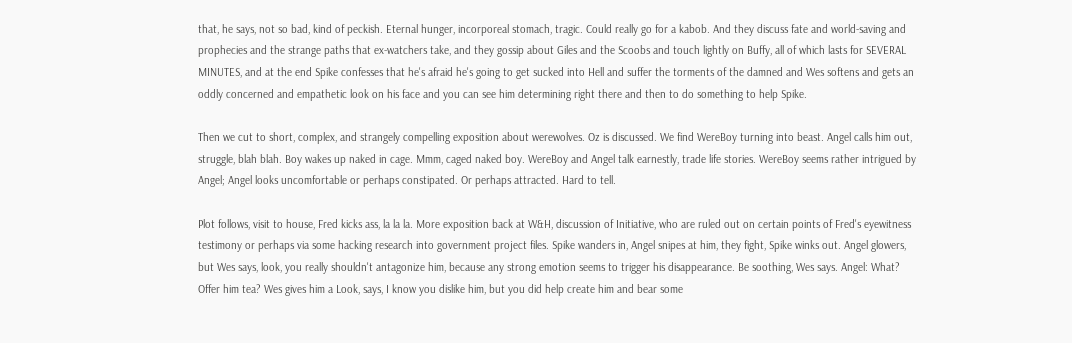that, he says, not so bad, kind of peckish. Eternal hunger, incorporeal stomach, tragic. Could really go for a kabob. And they discuss fate and world-saving and prophecies and the strange paths that ex-watchers take, and they gossip about Giles and the Scoobs and touch lightly on Buffy, all of which lasts for SEVERAL MINUTES, and at the end Spike confesses that he's afraid he's going to get sucked into Hell and suffer the torments of the damned and Wes softens and gets an oddly concerned and empathetic look on his face and you can see him determining right there and then to do something to help Spike.

Then we cut to short, complex, and strangely compelling exposition about werewolves. Oz is discussed. We find WereBoy turning into beast. Angel calls him out, struggle, blah blah. Boy wakes up naked in cage. Mmm, caged naked boy. WereBoy and Angel talk earnestly, trade life stories. WereBoy seems rather intrigued by Angel; Angel looks uncomfortable or perhaps constipated. Or perhaps attracted. Hard to tell.

Plot follows, visit to house, Fred kicks ass, la la la. More exposition back at W&H, discussion of Initiative, who are ruled out on certain points of Fred's eyewitness testimony or perhaps via some hacking research into government project files. Spike wanders in, Angel snipes at him, they fight, Spike winks out. Angel glowers, but Wes says, look, you really shouldn't antagonize him, because any strong emotion seems to trigger his disappearance. Be soothing, Wes says. Angel: What? Offer him tea? Wes gives him a Look, says, I know you dislike him, but you did help create him and bear some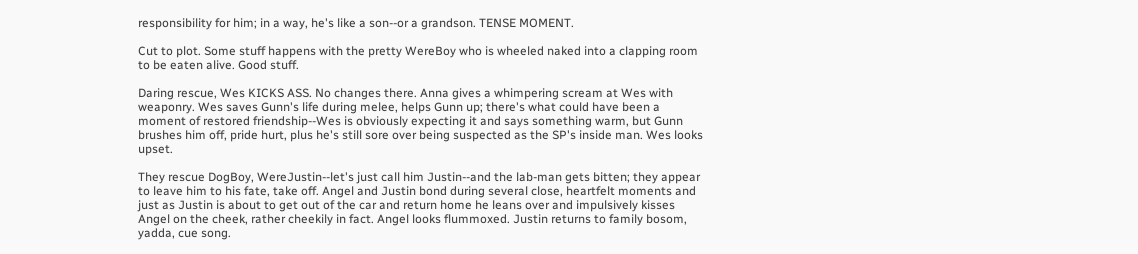responsibility for him; in a way, he's like a son--or a grandson. TENSE MOMENT.

Cut to plot. Some stuff happens with the pretty WereBoy who is wheeled naked into a clapping room to be eaten alive. Good stuff.

Daring rescue, Wes KICKS ASS. No changes there. Anna gives a whimpering scream at Wes with weaponry. Wes saves Gunn's life during melee, helps Gunn up; there's what could have been a moment of restored friendship--Wes is obviously expecting it and says something warm, but Gunn brushes him off, pride hurt, plus he's still sore over being suspected as the SP's inside man. Wes looks upset.

They rescue DogBoy, WereJustin--let's just call him Justin--and the lab-man gets bitten; they appear to leave him to his fate, take off. Angel and Justin bond during several close, heartfelt moments and just as Justin is about to get out of the car and return home he leans over and impulsively kisses Angel on the cheek, rather cheekily in fact. Angel looks flummoxed. Justin returns to family bosom, yadda, cue song.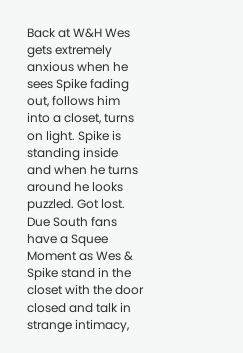Back at W&H Wes gets extremely anxious when he sees Spike fading out, follows him into a closet, turns on light. Spike is standing inside and when he turns around he looks puzzled. Got lost. Due South fans have a Squee Moment as Wes & Spike stand in the closet with the door closed and talk in strange intimacy,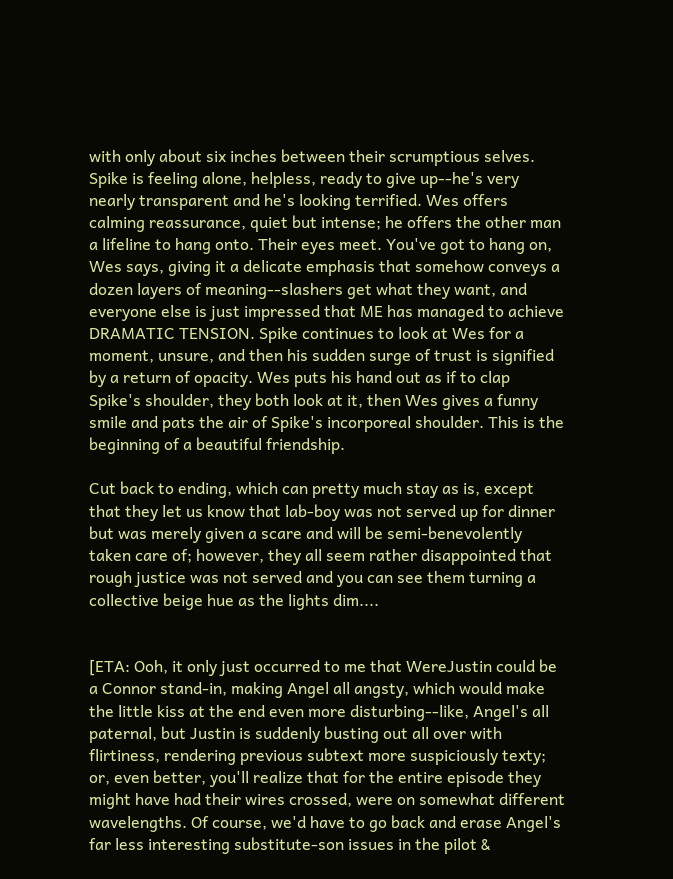with only about six inches between their scrumptious selves. Spike is feeling alone, helpless, ready to give up--he's very nearly transparent and he's looking terrified. Wes offers calming reassurance, quiet but intense; he offers the other man a lifeline to hang onto. Their eyes meet. You've got to hang on, Wes says, giving it a delicate emphasis that somehow conveys a dozen layers of meaning--slashers get what they want, and everyone else is just impressed that ME has managed to achieve DRAMATIC TENSION. Spike continues to look at Wes for a moment, unsure, and then his sudden surge of trust is signified by a return of opacity. Wes puts his hand out as if to clap Spike's shoulder, they both look at it, then Wes gives a funny smile and pats the air of Spike's incorporeal shoulder. This is the beginning of a beautiful friendship.

Cut back to ending, which can pretty much stay as is, except that they let us know that lab-boy was not served up for dinner but was merely given a scare and will be semi-benevolently taken care of; however, they all seem rather disappointed that rough justice was not served and you can see them turning a collective beige hue as the lights dim....


[ETA: Ooh, it only just occurred to me that WereJustin could be a Connor stand-in, making Angel all angsty, which would make the little kiss at the end even more disturbing--like, Angel's all paternal, but Justin is suddenly busting out all over with flirtiness, rendering previous subtext more suspiciously texty; or, even better, you'll realize that for the entire episode they might have had their wires crossed, were on somewhat different wavelengths. Of course, we'd have to go back and erase Angel's far less interesting substitute-son issues in the pilot &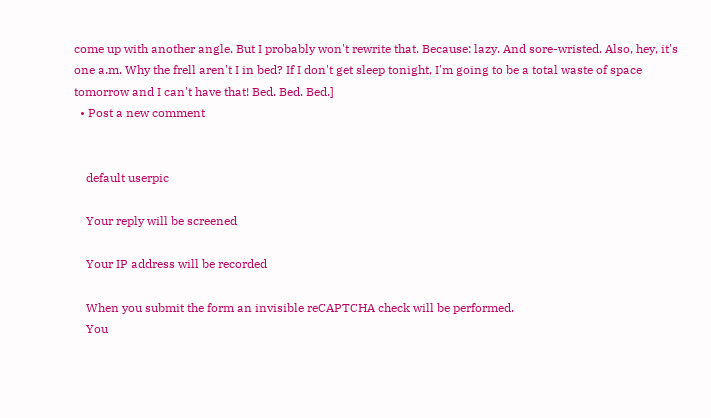come up with another angle. But I probably won't rewrite that. Because: lazy. And sore-wristed. Also, hey, it's one a.m. Why the frell aren't I in bed? If I don't get sleep tonight, I'm going to be a total waste of space tomorrow and I can't have that! Bed. Bed. Bed.]
  • Post a new comment


    default userpic

    Your reply will be screened

    Your IP address will be recorded

    When you submit the form an invisible reCAPTCHA check will be performed.
    You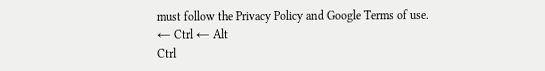must follow the Privacy Policy and Google Terms of use.
← Ctrl ← Alt
Ctrl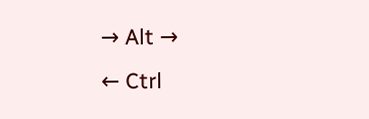→ Alt →
← Ctrl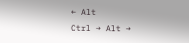← Alt
Ctrl → Alt →